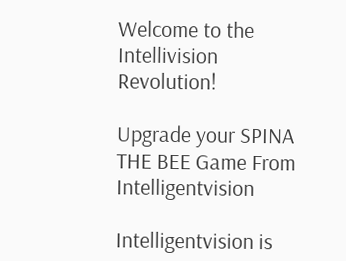Welcome to the Intellivision Revolution!

Upgrade your SPINA THE BEE Game From Intelligentvision

Intelligentvision is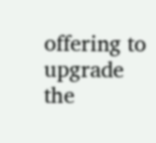offering to upgrade the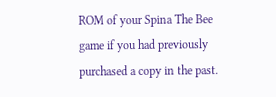ROM of your Spina The Bee game if you had previously purchased a copy in the past.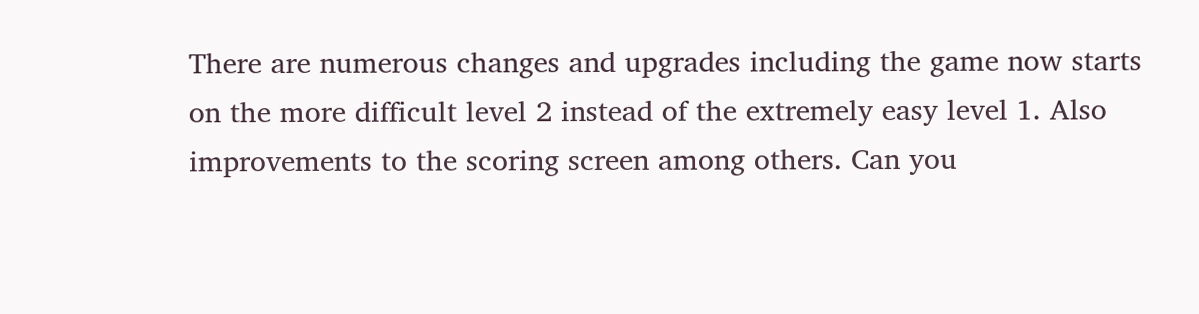There are numerous changes and upgrades including the game now starts on the more difficult level 2 instead of the extremely easy level 1. Also improvements to the scoring screen among others. Can you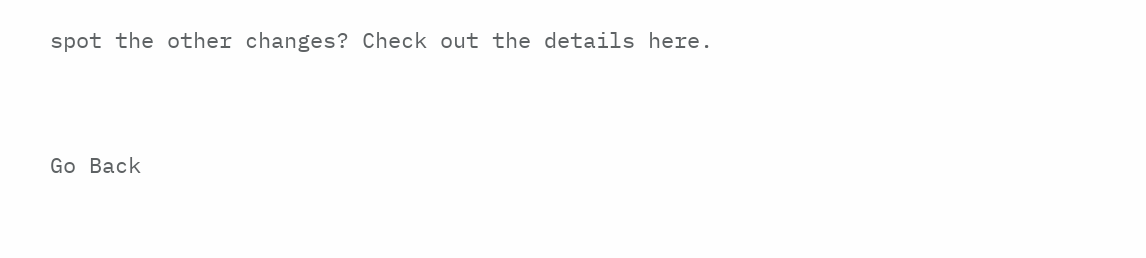spot the other changes? Check out the details here.


Go Back